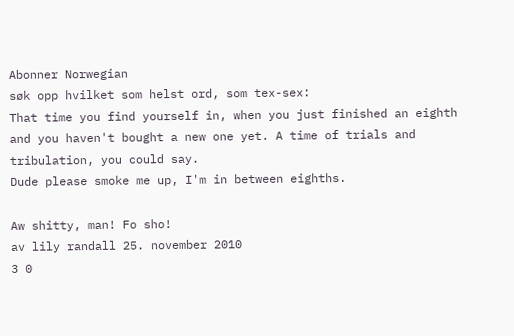Abonner Norwegian
søk opp hvilket som helst ord, som tex-sex:
That time you find yourself in, when you just finished an eighth and you haven't bought a new one yet. A time of trials and tribulation, you could say.
Dude please smoke me up, I'm in between eighths.

Aw shitty, man! Fo sho!
av lily randall 25. november 2010
3 0